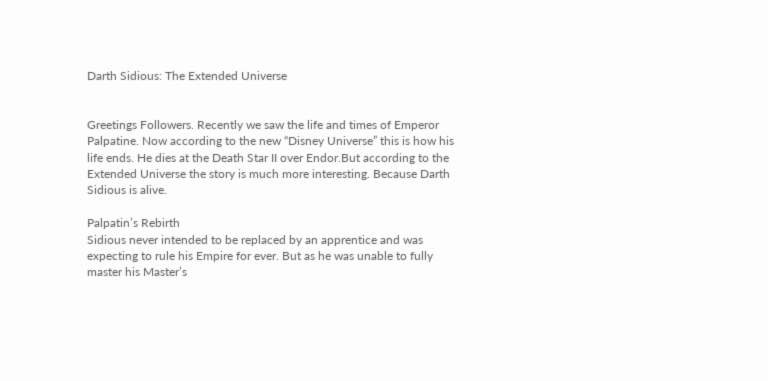Darth Sidious: The Extended Universe


Greetings Followers. Recently we saw the life and times of Emperor Palpatine. Now according to the new “Disney Universe” this is how his life ends. He dies at the Death Star II over Endor.But according to the Extended Universe the story is much more interesting. Because Darth Sidious is alive.

Palpatin’s Rebirth
Sidious never intended to be replaced by an apprentice and was expecting to rule his Empire for ever. But as he was unable to fully master his Master’s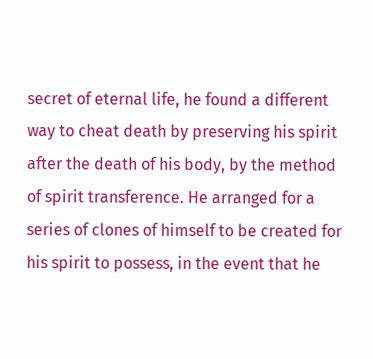secret of eternal life, he found a different way to cheat death by preserving his spirit after the death of his body, by the method of spirit transference. He arranged for a series of clones of himself to be created for his spirit to possess, in the event that he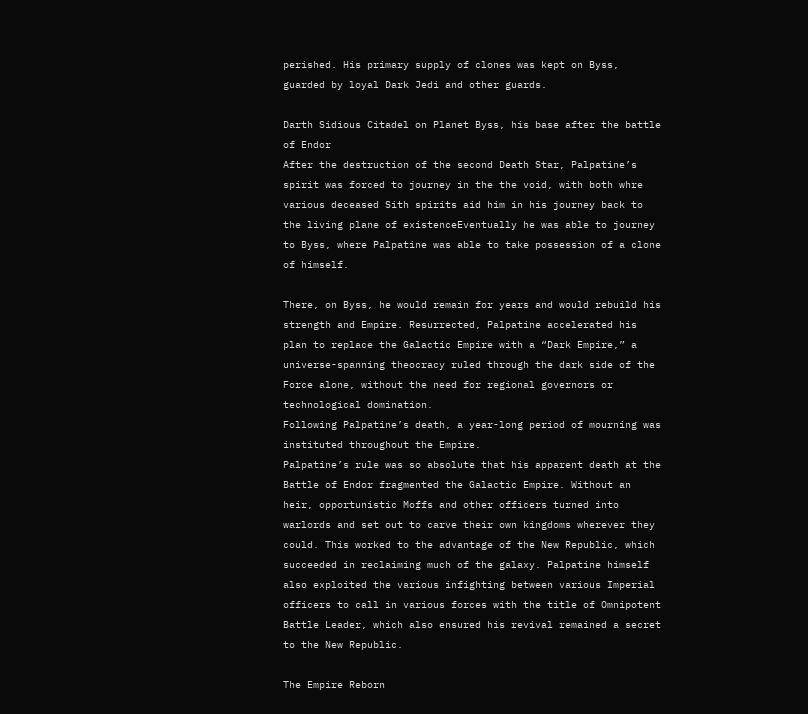perished. His primary supply of clones was kept on Byss, guarded by loyal Dark Jedi and other guards.

Darth Sidious Citadel on Planet Byss, his base after the battle of Endor
After the destruction of the second Death Star, Palpatine’s spirit was forced to journey in the the void, with both whre various deceased Sith spirits aid him in his journey back to the living plane of existenceEventually he was able to journey to Byss, where Palpatine was able to take possession of a clone of himself.

There, on Byss, he would remain for years and would rebuild his strength and Empire. Resurrected, Palpatine accelerated his plan to replace the Galactic Empire with a “Dark Empire,” a universe-spanning theocracy ruled through the dark side of the Force alone, without the need for regional governors or technological domination.
Following Palpatine’s death, a year-long period of mourning was instituted throughout the Empire.
Palpatine’s rule was so absolute that his apparent death at the Battle of Endor fragmented the Galactic Empire. Without an heir, opportunistic Moffs and other officers turned into warlords and set out to carve their own kingdoms wherever they could. This worked to the advantage of the New Republic, which succeeded in reclaiming much of the galaxy. Palpatine himself also exploited the various infighting between various Imperial officers to call in various forces with the title of Omnipotent Battle Leader, which also ensured his revival remained a secret to the New Republic.

The Empire Reborn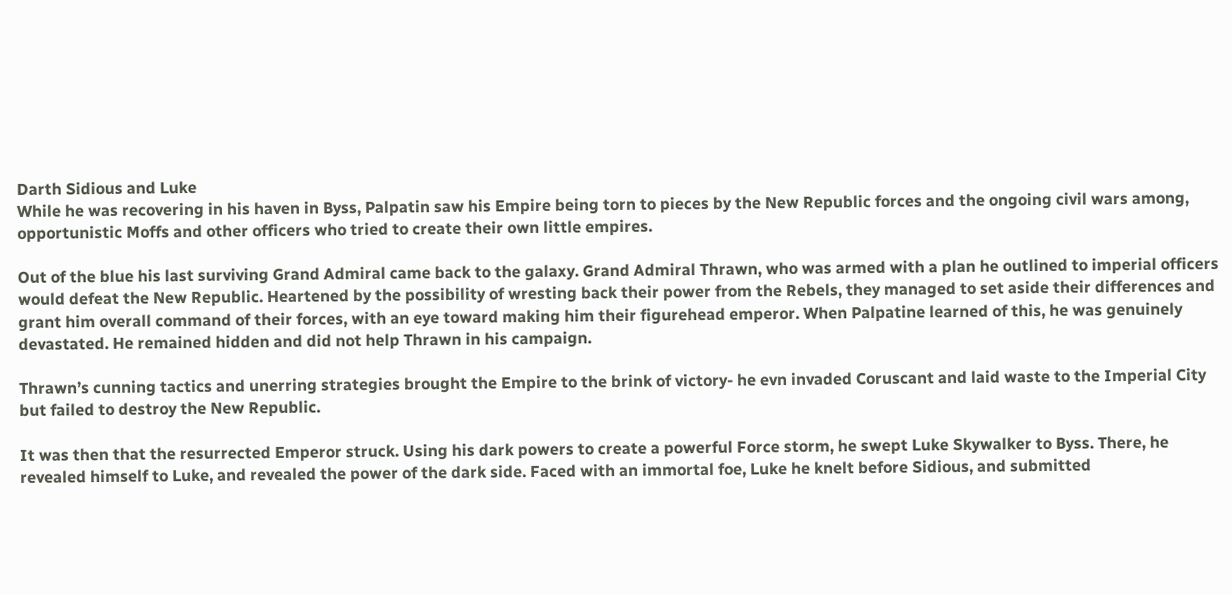Darth Sidious and Luke
While he was recovering in his haven in Byss, Palpatin saw his Empire being torn to pieces by the New Republic forces and the ongoing civil wars among, opportunistic Moffs and other officers who tried to create their own little empires.

Out of the blue his last surviving Grand Admiral came back to the galaxy. Grand Admiral Thrawn, who was armed with a plan he outlined to imperial officers would defeat the New Republic. Heartened by the possibility of wresting back their power from the Rebels, they managed to set aside their differences and grant him overall command of their forces, with an eye toward making him their figurehead emperor. When Palpatine learned of this, he was genuinely devastated. He remained hidden and did not help Thrawn in his campaign.

Thrawn’s cunning tactics and unerring strategies brought the Empire to the brink of victory- he evn invaded Coruscant and laid waste to the Imperial City but failed to destroy the New Republic.

It was then that the resurrected Emperor struck. Using his dark powers to create a powerful Force storm, he swept Luke Skywalker to Byss. There, he revealed himself to Luke, and revealed the power of the dark side. Faced with an immortal foe, Luke he knelt before Sidious, and submitted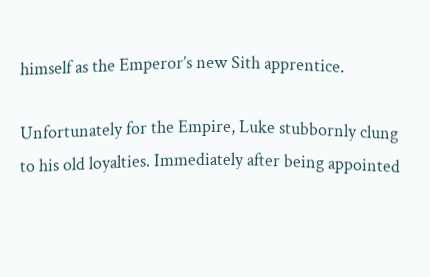himself as the Emperor’s new Sith apprentice.

Unfortunately for the Empire, Luke stubbornly clung to his old loyalties. Immediately after being appointed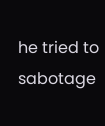he tried to sabotage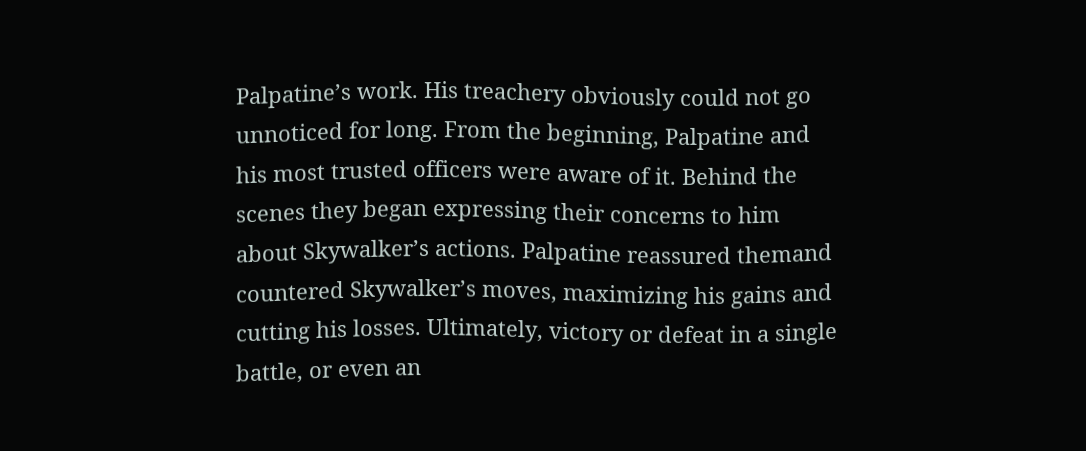Palpatine’s work. His treachery obviously could not go unnoticed for long. From the beginning, Palpatine and his most trusted officers were aware of it. Behind the scenes they began expressing their concerns to him about Skywalker’s actions. Palpatine reassured themand countered Skywalker’s moves, maximizing his gains and cutting his losses. Ultimately, victory or defeat in a single battle, or even an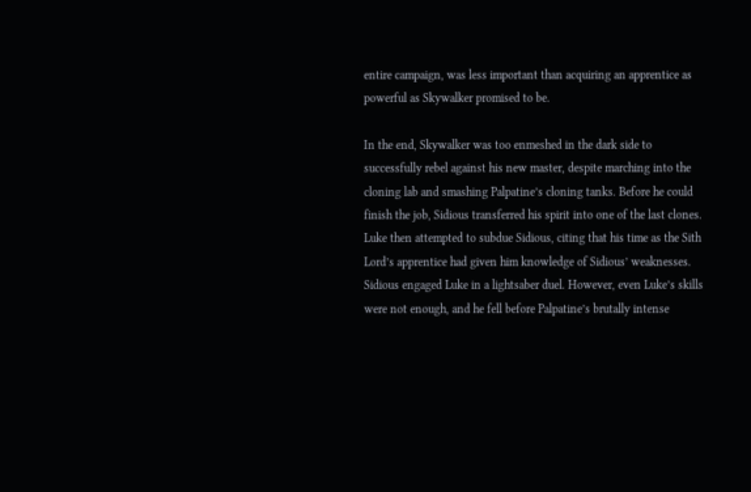entire campaign, was less important than acquiring an apprentice as powerful as Skywalker promised to be.

In the end, Skywalker was too enmeshed in the dark side to successfully rebel against his new master, despite marching into the cloning lab and smashing Palpatine’s cloning tanks. Before he could finish the job, Sidious transferred his spirit into one of the last clones. Luke then attempted to subdue Sidious, citing that his time as the Sith Lord’s apprentice had given him knowledge of Sidious’ weaknesses. Sidious engaged Luke in a lightsaber duel. However, even Luke’s skills were not enough, and he fell before Palpatine’s brutally intense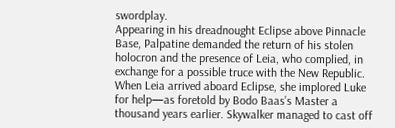swordplay.
Appearing in his dreadnought Eclipse above Pinnacle Base, Palpatine demanded the return of his stolen holocron and the presence of Leia, who complied, in exchange for a possible truce with the New Republic. When Leia arrived aboard Eclipse, she implored Luke for help—as foretold by Bodo Baas’s Master a thousand years earlier. Skywalker managed to cast off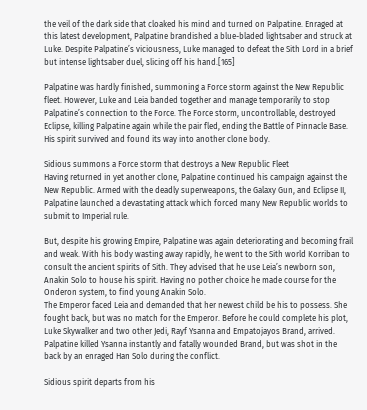the veil of the dark side that cloaked his mind and turned on Palpatine. Enraged at this latest development, Palpatine brandished a blue-bladed lightsaber and struck at Luke. Despite Palpatine’s viciousness, Luke managed to defeat the Sith Lord in a brief but intense lightsaber duel, slicing off his hand.[165]

Palpatine was hardly finished, summoning a Force storm against the New Republic fleet. However, Luke and Leia banded together and manage temporarily to stop Palpatine’s connection to the Force. The Force storm, uncontrollable, destroyed Eclipse, killing Palpatine again while the pair fled, ending the Battle of Pinnacle Base. His spirit survived and found its way into another clone body.

Sidious summons a Force storm that destroys a New Republic Fleet
Having returned in yet another clone, Palpatine continued his campaign against the New Republic. Armed with the deadly superweapons, the Galaxy Gun, and Eclipse II, Palpatine launched a devastating attack which forced many New Republic worlds to submit to Imperial rule.

But, despite his growing Empire, Palpatine was again deteriorating and becoming frail and weak. With his body wasting away rapidly, he went to the Sith world Korriban to consult the ancient spirits of Sith. They advised that he use Leia’s newborn son, Anakin Solo to house his spirit. Having no pother choice he made course for the Onderon system, to find young Anakin Solo.
The Emperor faced Leia and demanded that her newest child be his to possess. She fought back, but was no match for the Emperor. Before he could complete his plot, Luke Skywalker and two other Jedi, Rayf Ysanna and Empatojayos Brand, arrived. Palpatine killed Ysanna instantly and fatally wounded Brand, but was shot in the back by an enraged Han Solo during the conflict.

Sidious spirit departs from his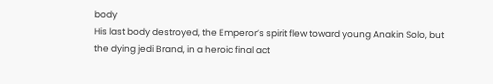body
His last body destroyed, the Emperor’s spirit flew toward young Anakin Solo, but the dying jedi Brand, in a heroic final act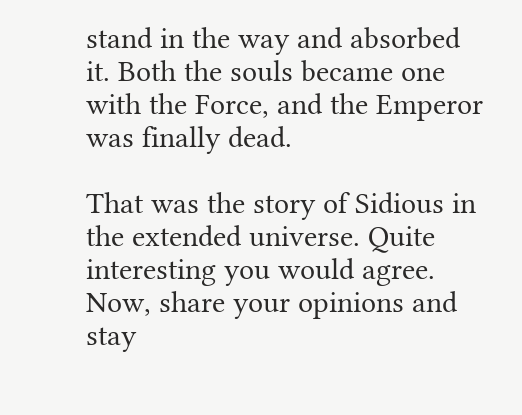stand in the way and absorbed it. Both the souls became one with the Force, and the Emperor was finally dead.

That was the story of Sidious in the extended universe. Quite interesting you would agree. Now, share your opinions and stay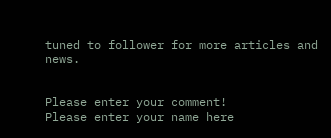tuned to follower for more articles and news.


Please enter your comment!
Please enter your name here